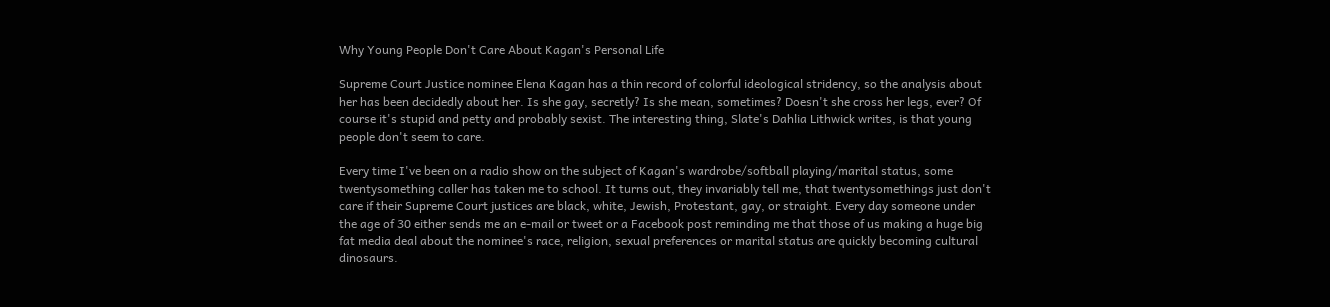Why Young People Don't Care About Kagan's Personal Life

Supreme Court Justice nominee Elena Kagan has a thin record of colorful ideological stridency, so the analysis about her has been decidedly about her. Is she gay, secretly? Is she mean, sometimes? Doesn't she cross her legs, ever? Of course it's stupid and petty and probably sexist. The interesting thing, Slate's Dahlia Lithwick writes, is that young people don't seem to care.

Every time I've been on a radio show on the subject of Kagan's wardrobe/softball playing/marital status, some twentysomething caller has taken me to school. It turns out, they invariably tell me, that twentysomethings just don't care if their Supreme Court justices are black, white, Jewish, Protestant, gay, or straight. Every day someone under the age of 30 either sends me an e-mail or tweet or a Facebook post reminding me that those of us making a huge big fat media deal about the nominee's race, religion, sexual preferences or marital status are quickly becoming cultural dinosaurs.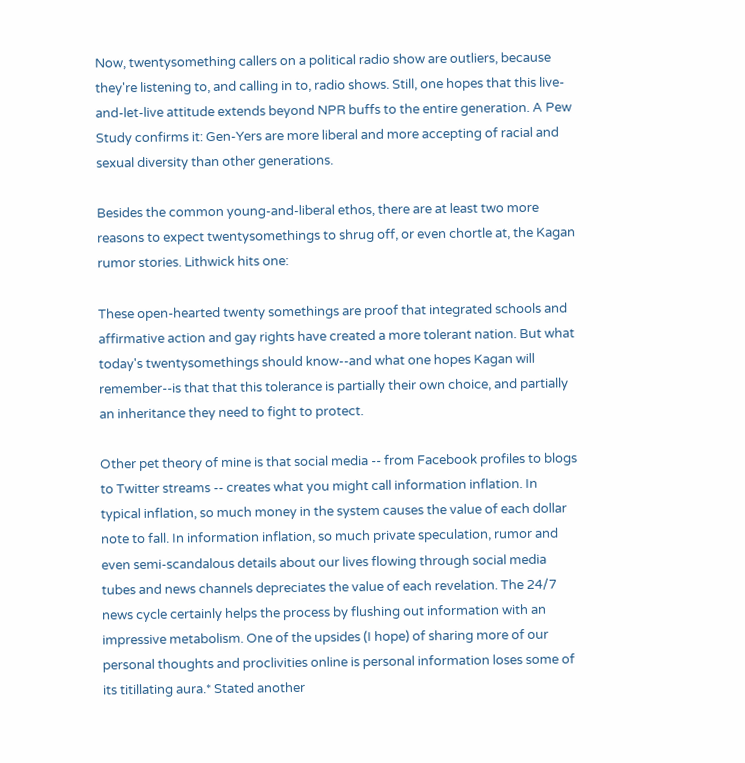Now, twentysomething callers on a political radio show are outliers, because they're listening to, and calling in to, radio shows. Still, one hopes that this live-and-let-live attitude extends beyond NPR buffs to the entire generation. A Pew Study confirms it: Gen-Yers are more liberal and more accepting of racial and sexual diversity than other generations.

Besides the common young-and-liberal ethos, there are at least two more reasons to expect twentysomethings to shrug off, or even chortle at, the Kagan rumor stories. Lithwick hits one:

These open-hearted twenty somethings are proof that integrated schools and affirmative action and gay rights have created a more tolerant nation. But what today's twentysomethings should know--and what one hopes Kagan will remember--is that that this tolerance is partially their own choice, and partially an inheritance they need to fight to protect.

Other pet theory of mine is that social media -- from Facebook profiles to blogs to Twitter streams -- creates what you might call information inflation. In typical inflation, so much money in the system causes the value of each dollar note to fall. In information inflation, so much private speculation, rumor and even semi-scandalous details about our lives flowing through social media tubes and news channels depreciates the value of each revelation. The 24/7 news cycle certainly helps the process by flushing out information with an impressive metabolism. One of the upsides (I hope) of sharing more of our personal thoughts and proclivities online is personal information loses some of its titillating aura.* Stated another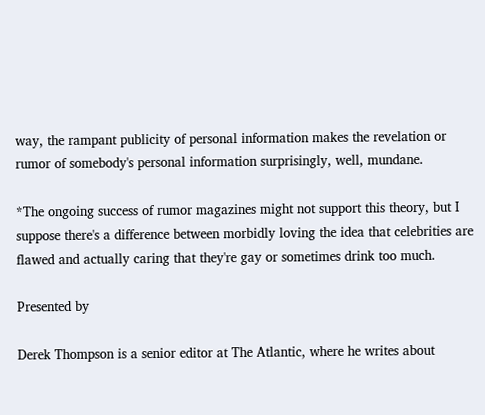way, the rampant publicity of personal information makes the revelation or rumor of somebody's personal information surprisingly, well, mundane.

*The ongoing success of rumor magazines might not support this theory, but I suppose there's a difference between morbidly loving the idea that celebrities are flawed and actually caring that they're gay or sometimes drink too much.

Presented by

Derek Thompson is a senior editor at The Atlantic, where he writes about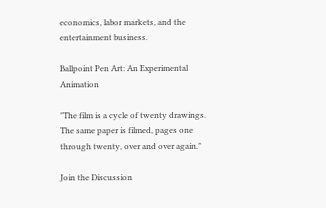economics, labor markets, and the entertainment business.

Ballpoint Pen Art: An Experimental Animation

"The film is a cycle of twenty drawings. The same paper is filmed, pages one through twenty, over and over again."

Join the Discussion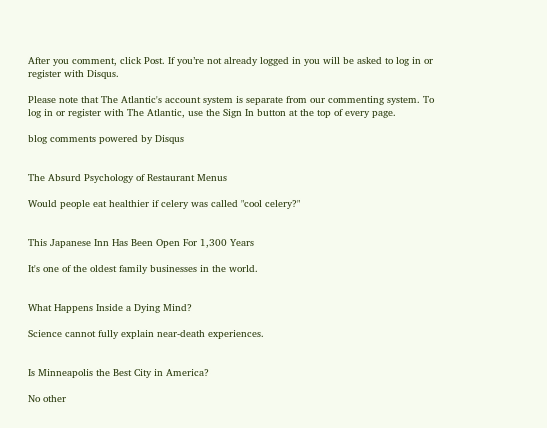After you comment, click Post. If you’re not already logged in you will be asked to log in or register with Disqus.

Please note that The Atlantic's account system is separate from our commenting system. To log in or register with The Atlantic, use the Sign In button at the top of every page.

blog comments powered by Disqus


The Absurd Psychology of Restaurant Menus

Would people eat healthier if celery was called "cool celery?"


This Japanese Inn Has Been Open For 1,300 Years

It's one of the oldest family businesses in the world.


What Happens Inside a Dying Mind?

Science cannot fully explain near-death experiences.


Is Minneapolis the Best City in America?

No other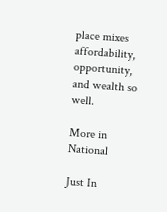place mixes affordability, opportunity, and wealth so well.

More in National

Just In